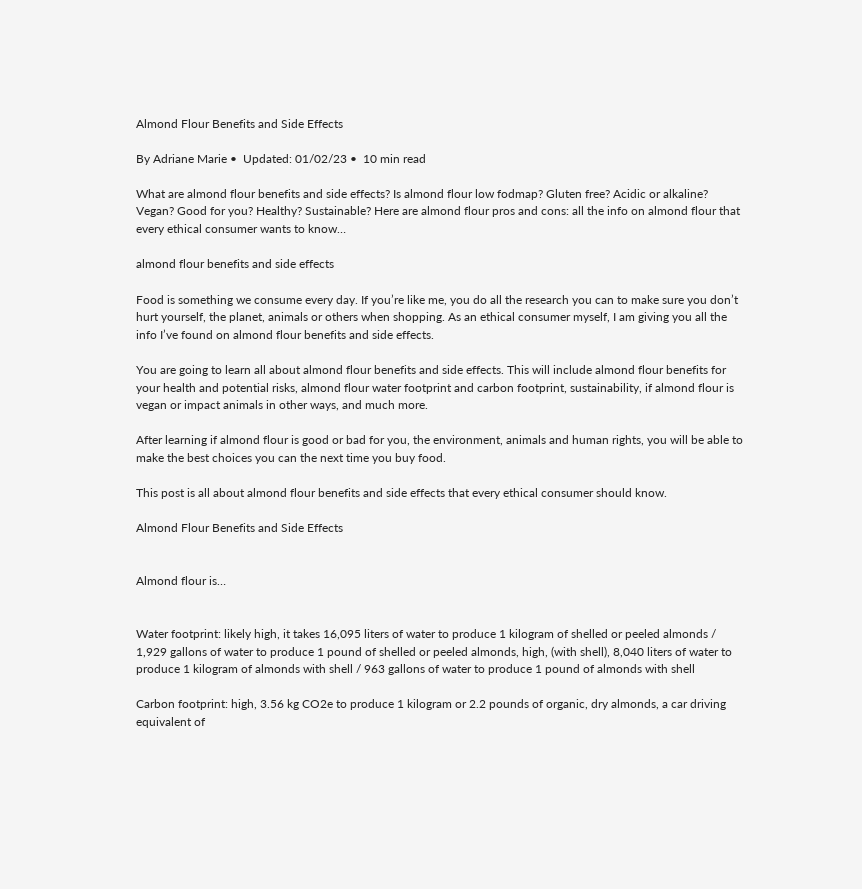Almond Flour Benefits and Side Effects

By Adriane Marie •  Updated: 01/02/23 •  10 min read

What are almond flour benefits and side effects? Is almond flour low fodmap? Gluten free? Acidic or alkaline? Vegan? Good for you? Healthy? Sustainable? Here are almond flour pros and cons: all the info on almond flour that every ethical consumer wants to know…

almond flour benefits and side effects

Food is something we consume every day. If you’re like me, you do all the research you can to make sure you don’t hurt yourself, the planet, animals or others when shopping. As an ethical consumer myself, I am giving you all the info I’ve found on almond flour benefits and side effects.

You are going to learn all about almond flour benefits and side effects. This will include almond flour benefits for your health and potential risks, almond flour water footprint and carbon footprint, sustainability, if almond flour is vegan or impact animals in other ways, and much more.

After learning if almond flour is good or bad for you, the environment, animals and human rights, you will be able to make the best choices you can the next time you buy food.

This post is all about almond flour benefits and side effects that every ethical consumer should know.

Almond Flour Benefits and Side Effects


Almond flour is…


Water footprint: likely high, it takes 16,095 liters of water to produce 1 kilogram of shelled or peeled almonds / 1,929 gallons of water to produce 1 pound of shelled or peeled almonds, high, (with shell), 8,040 liters of water to produce 1 kilogram of almonds with shell / 963 gallons of water to produce 1 pound of almonds with shell

Carbon footprint: high, 3.56 kg CO2e to produce 1 kilogram or 2.2 pounds of organic, dry almonds, a car driving equivalent of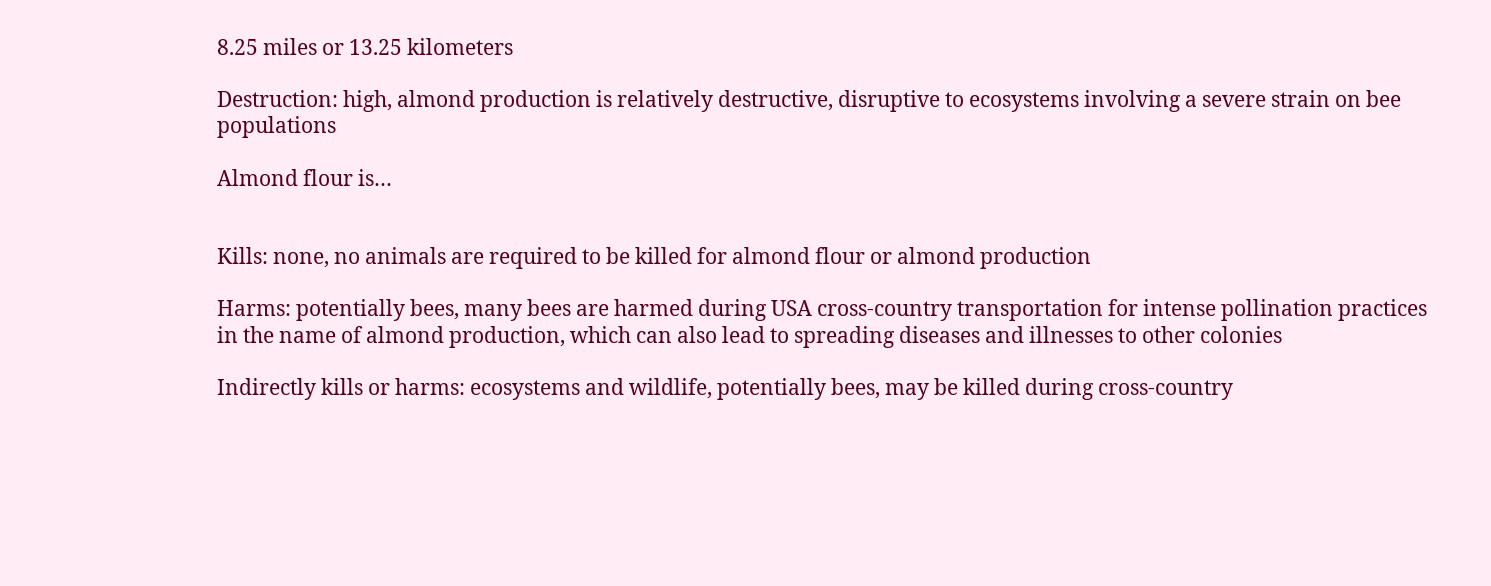8.25 miles or 13.25 kilometers

Destruction: high, almond production is relatively destructive, disruptive to ecosystems involving a severe strain on bee populations

Almond flour is…


Kills: none, no animals are required to be killed for almond flour or almond production

Harms: potentially bees, many bees are harmed during USA cross-country transportation for intense pollination practices in the name of almond production, which can also lead to spreading diseases and illnesses to other colonies

Indirectly kills or harms: ecosystems and wildlife, potentially bees, may be killed during cross-country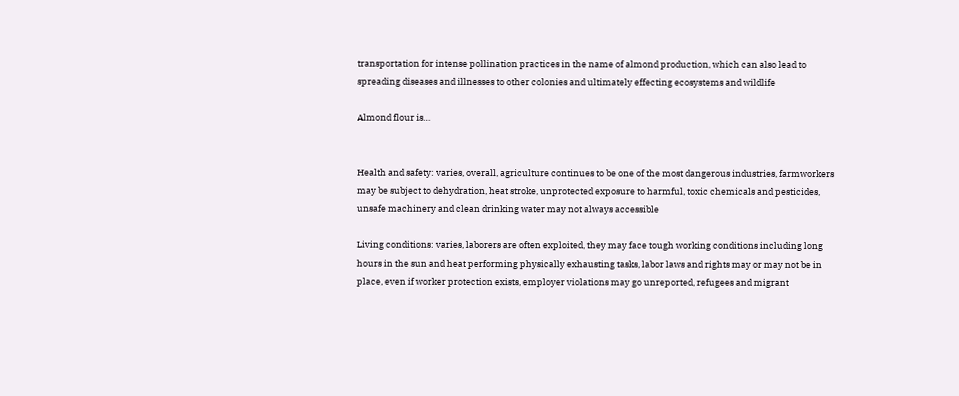transportation for intense pollination practices in the name of almond production, which can also lead to spreading diseases and illnesses to other colonies and ultimately effecting ecosystems and wildlife

Almond flour is…


Health and safety: varies, overall, agriculture continues to be one of the most dangerous industries, farmworkers may be subject to dehydration, heat stroke, unprotected exposure to harmful, toxic chemicals and pesticides, unsafe machinery and clean drinking water may not always accessible

Living conditions: varies, laborers are often exploited, they may face tough working conditions including long hours in the sun and heat performing physically exhausting tasks, labor laws and rights may or may not be in place, even if worker protection exists, employer violations may go unreported, refugees and migrant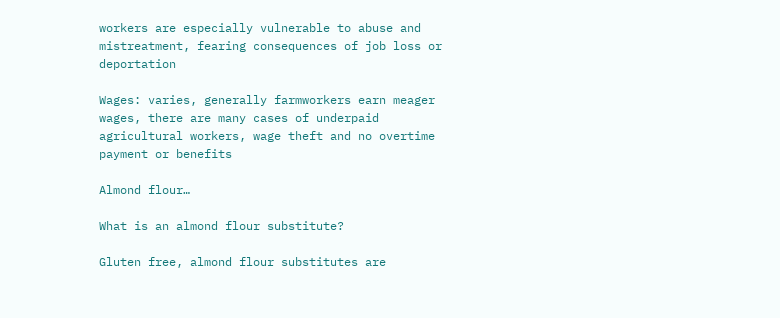workers are especially vulnerable to abuse and mistreatment, fearing consequences of job loss or deportation

Wages: varies, generally farmworkers earn meager wages, there are many cases of underpaid agricultural workers, wage theft and no overtime payment or benefits

Almond flour…

What is an almond flour substitute?

Gluten free, almond flour substitutes are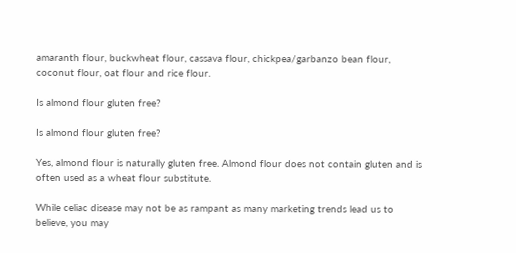amaranth flour, buckwheat flour, cassava flour, chickpea/garbanzo bean flour, coconut flour, oat flour and rice flour.

Is almond flour gluten free?

Is almond flour gluten free?

Yes, almond flour is naturally gluten free. Almond flour does not contain gluten and is often used as a wheat flour substitute.

While celiac disease may not be as rampant as many marketing trends lead us to believe, you may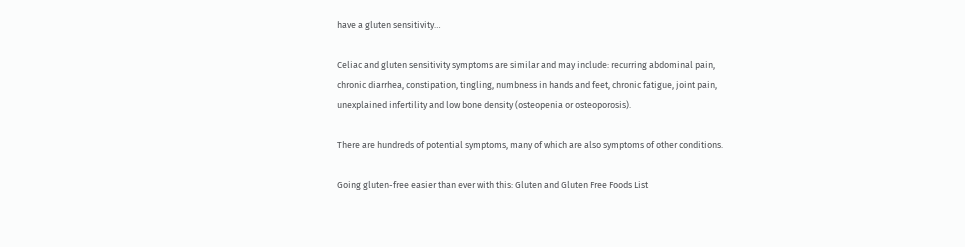have a gluten sensitivity…

Celiac and gluten sensitivity symptoms are similar and may include: recurring abdominal pain, chronic diarrhea, constipation, tingling, numbness in hands and feet, chronic fatigue, joint pain, unexplained infertility and low bone density (osteopenia or osteoporosis).

There are hundreds of potential symptoms, many of which are also symptoms of other conditions.

Going gluten-free easier than ever with this: Gluten and Gluten Free Foods List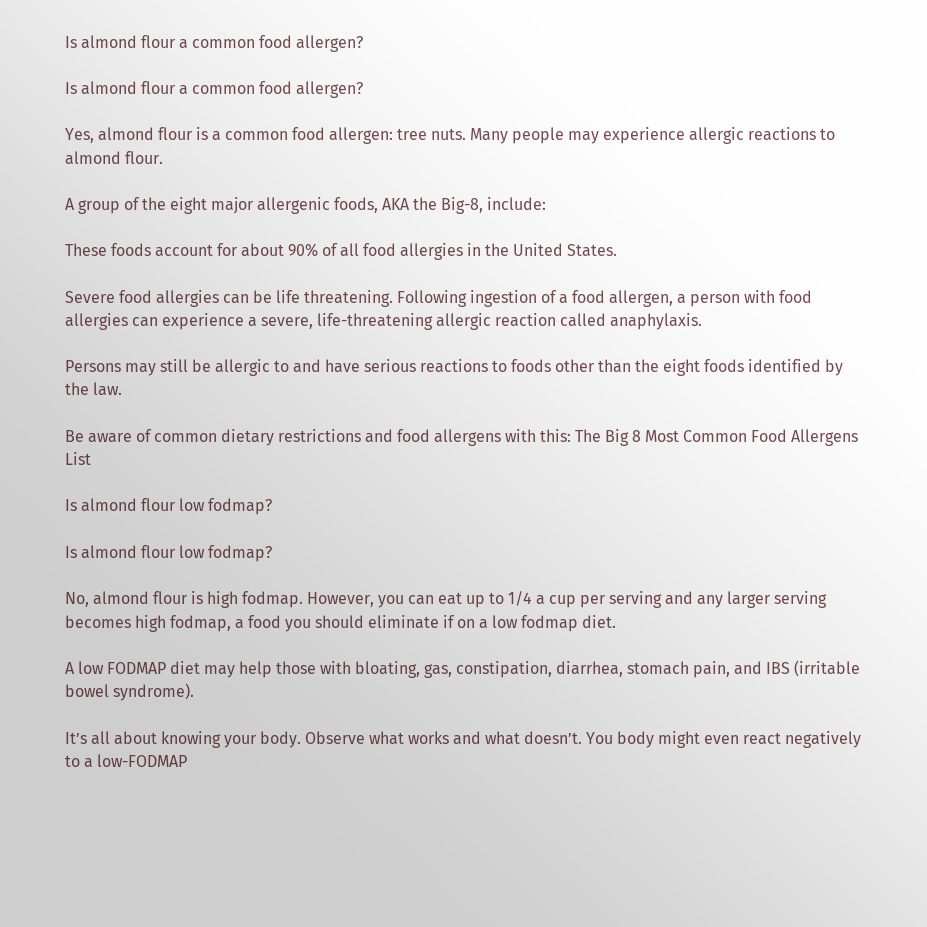Is almond flour a common food allergen?

Is almond flour a common food allergen?

Yes, almond flour is a common food allergen: tree nuts. Many people may experience allergic reactions to almond flour.

A group of the eight major allergenic foods, AKA the Big-8, include:

These foods account for about 90% of all food allergies in the United States.

Severe food allergies can be life threatening. Following ingestion of a food allergen, a person with food allergies can experience a severe, life-threatening allergic reaction called anaphylaxis.

Persons may still be allergic to and have serious reactions to foods other than the eight foods identified by the law.

Be aware of common dietary restrictions and food allergens with this: The Big 8 Most Common Food Allergens List

Is almond flour low fodmap?

Is almond flour low fodmap?

No, almond flour is high fodmap. However, you can eat up to 1/4 a cup per serving and any larger serving becomes high fodmap, a food you should eliminate if on a low fodmap diet.

A low FODMAP diet may help those with bloating, gas, constipation, diarrhea, stomach pain, and IBS (irritable bowel syndrome).

It’s all about knowing your body. Observe what works and what doesn’t. You body might even react negatively to a low-FODMAP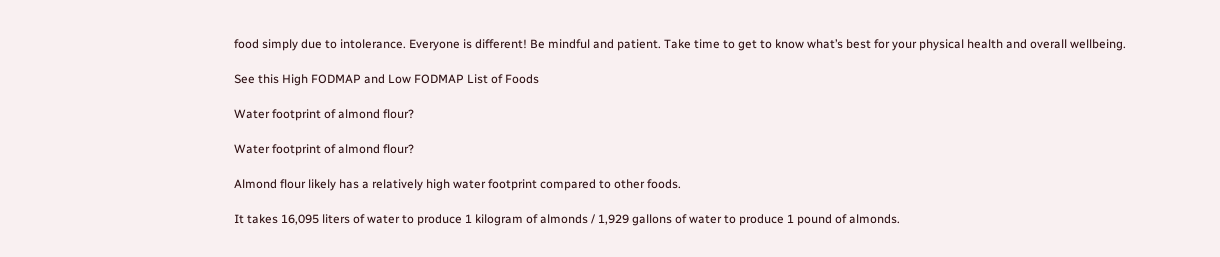food simply due to intolerance. Everyone is different! Be mindful and patient. Take time to get to know what’s best for your physical health and overall wellbeing.

See this High FODMAP and Low FODMAP List of Foods

Water footprint of almond flour?

Water footprint of almond flour?

Almond flour likely has a relatively high water footprint compared to other foods.

It takes 16,095 liters of water to produce 1 kilogram of almonds / 1,929 gallons of water to produce 1 pound of almonds.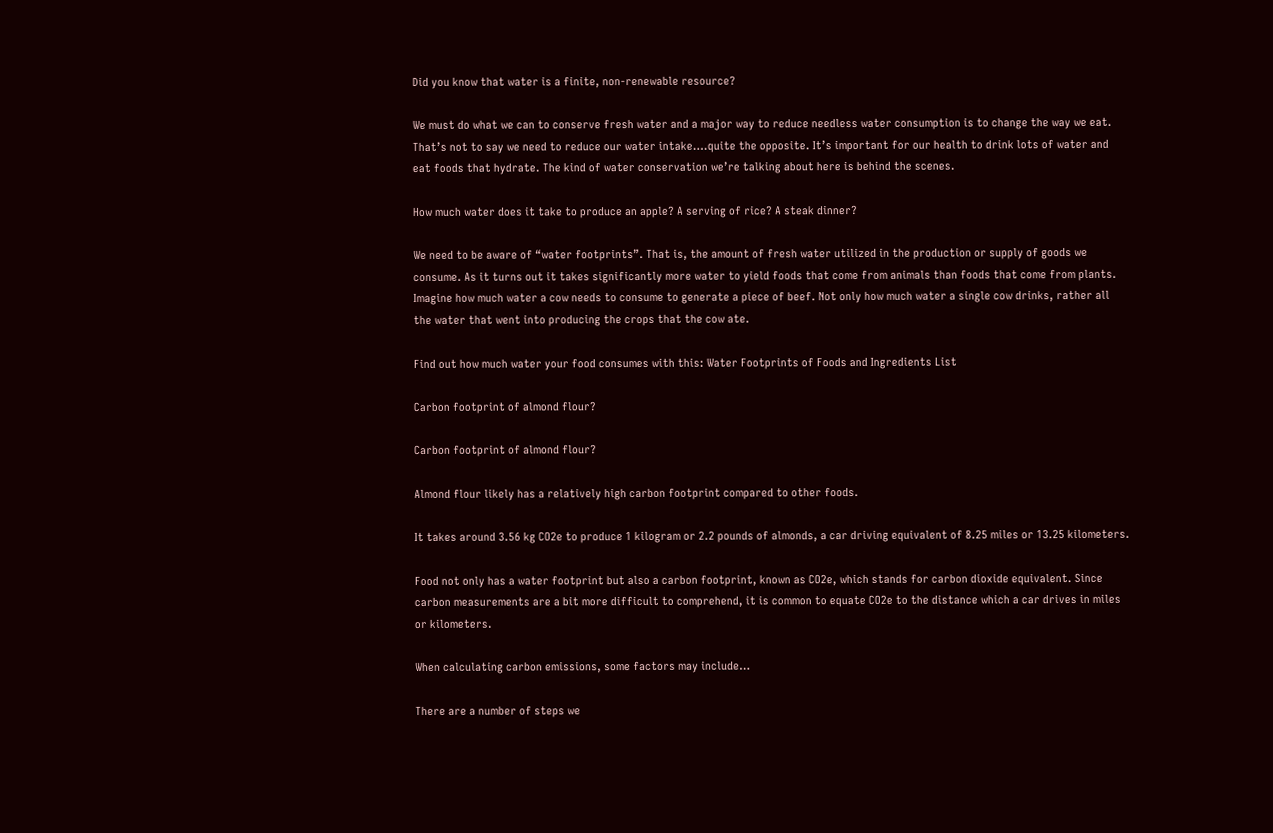Did you know that water is a finite, non-renewable resource?

We must do what we can to conserve fresh water and a major way to reduce needless water consumption is to change the way we eat. That’s not to say we need to reduce our water intake….quite the opposite. It’s important for our health to drink lots of water and eat foods that hydrate. The kind of water conservation we’re talking about here is behind the scenes.

How much water does it take to produce an apple? A serving of rice? A steak dinner?

We need to be aware of “water footprints”. That is, the amount of fresh water utilized in the production or supply of goods we consume. As it turns out it takes significantly more water to yield foods that come from animals than foods that come from plants. Imagine how much water a cow needs to consume to generate a piece of beef. Not only how much water a single cow drinks, rather all the water that went into producing the crops that the cow ate.

Find out how much water your food consumes with this: Water Footprints of Foods and Ingredients List

Carbon footprint of almond flour?

Carbon footprint of almond flour?

Almond flour likely has a relatively high carbon footprint compared to other foods.

It takes around 3.56 kg CO2e to produce 1 kilogram or 2.2 pounds of almonds, a car driving equivalent of 8.25 miles or 13.25 kilometers.

Food not only has a water footprint but also a carbon footprint, known as CO2e, which stands for carbon dioxide equivalent. Since carbon measurements are a bit more difficult to comprehend, it is common to equate CO2e to the distance which a car drives in miles or kilometers.

When calculating carbon emissions, some factors may include…

There are a number of steps we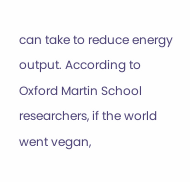can take to reduce energy output. According to Oxford Martin School researchers, if the world went vegan,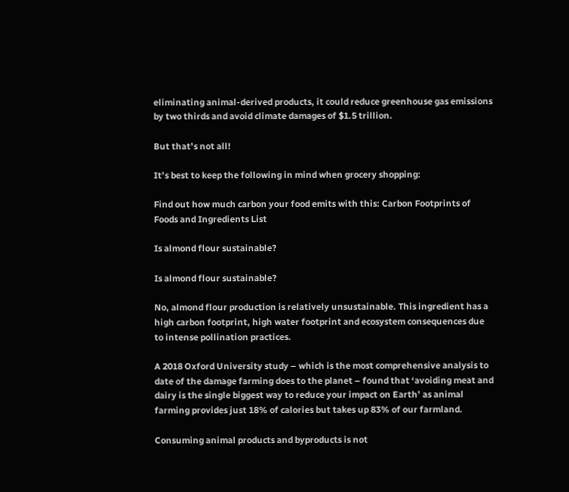eliminating animal-derived products, it could reduce greenhouse gas emissions by two thirds and avoid climate damages of $1.5 trillion.

But that’s not all!

It’s best to keep the following in mind when grocery shopping:

Find out how much carbon your food emits with this: Carbon Footprints of Foods and Ingredients List

Is almond flour sustainable?

Is almond flour sustainable?

No, almond flour production is relatively unsustainable. This ingredient has a high carbon footprint, high water footprint and ecosystem consequences due to intense pollination practices.

A 2018 Oxford University study – which is the most comprehensive analysis to date of the damage farming does to the planet – found that ‘avoiding meat and dairy is the single biggest way to reduce your impact on Earth’ as animal farming provides just 18% of calories but takes up 83% of our farmland.

Consuming animal products and byproducts is not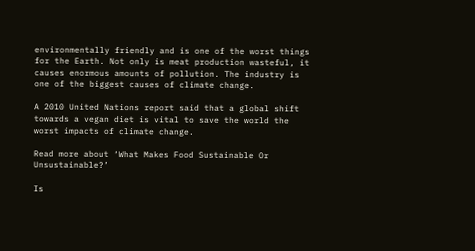environmentally friendly and is one of the worst things for the Earth. Not only is meat production wasteful, it causes enormous amounts of pollution. The industry is one of the biggest causes of climate change.

A 2010 United Nations report said that a global shift towards a vegan diet is vital to save the world the worst impacts of climate change.

Read more about ‘What Makes Food Sustainable Or Unsustainable?’

Is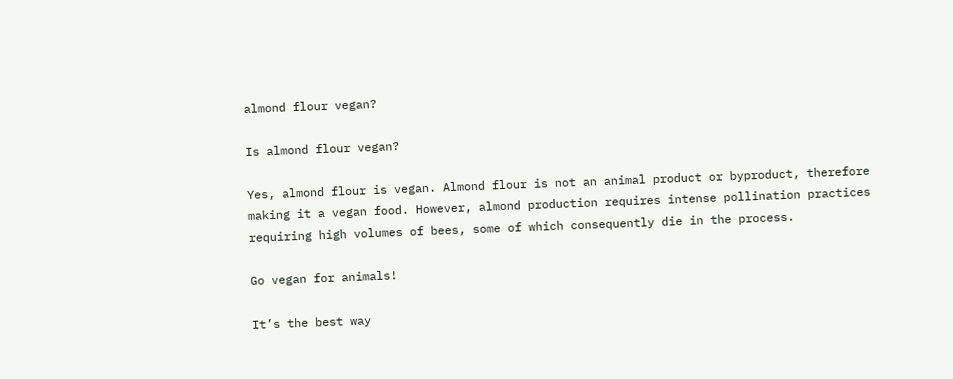almond flour vegan?

Is almond flour vegan?

Yes, almond flour is vegan. Almond flour is not an animal product or byproduct, therefore making it a vegan food. However, almond production requires intense pollination practices requiring high volumes of bees, some of which consequently die in the process.

Go vegan for animals!

It’s the best way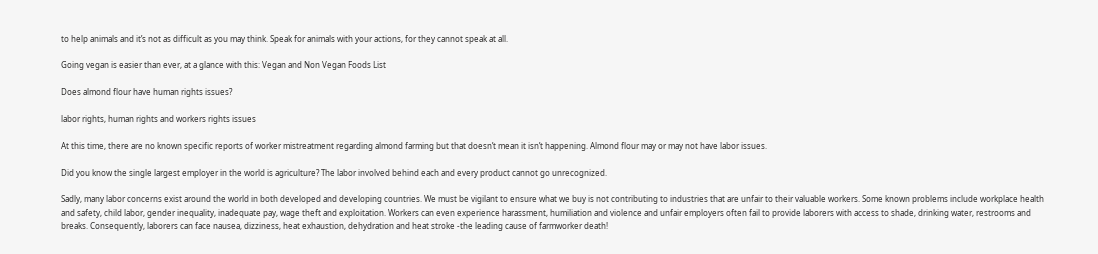to help animals and it’s not as difficult as you may think. Speak for animals with your actions, for they cannot speak at all.

Going vegan is easier than ever, at a glance with this: Vegan and Non Vegan Foods List

Does almond flour have human rights issues?

labor rights, human rights and workers rights issues

At this time, there are no known specific reports of worker mistreatment regarding almond farming but that doesn’t mean it isn’t happening. Almond flour may or may not have labor issues.

Did you know the single largest employer in the world is agriculture? The labor involved behind each and every product cannot go unrecognized.

Sadly, many labor concerns exist around the world in both developed and developing countries. We must be vigilant to ensure what we buy is not contributing to industries that are unfair to their valuable workers. Some known problems include workplace health and safety, child labor, gender inequality, inadequate pay, wage theft and exploitation. Workers can even experience harassment, humiliation and violence and unfair employers often fail to provide laborers with access to shade, drinking water, restrooms and breaks. Consequently, laborers can face nausea, dizziness, heat exhaustion, dehydration and heat stroke -the leading cause of farmworker death!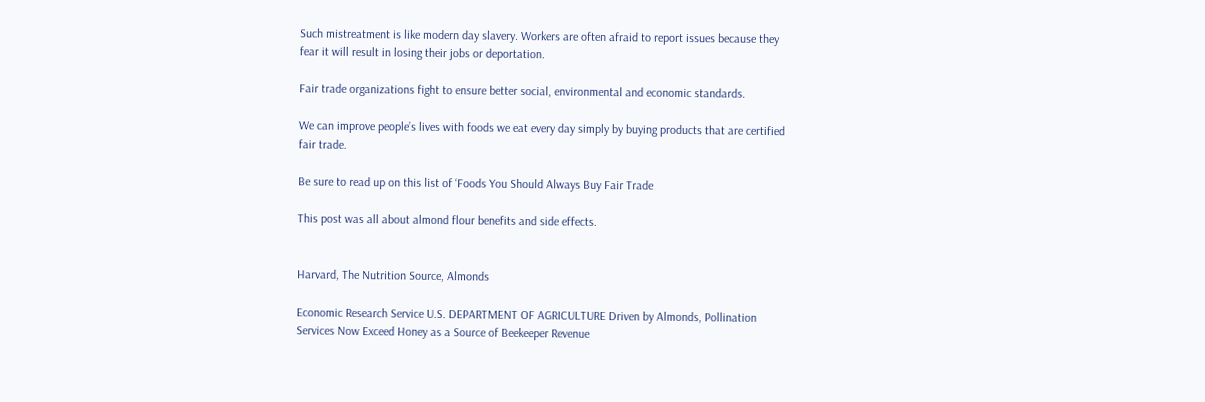Such mistreatment is like modern day slavery. Workers are often afraid to report issues because they fear it will result in losing their jobs or deportation.

Fair trade organizations fight to ensure better social, environmental and economic standards.

We can improve people’s lives with foods we eat every day simply by buying products that are certified fair trade.

Be sure to read up on this list of ‘Foods You Should Always Buy Fair Trade

This post was all about almond flour benefits and side effects.


Harvard, The Nutrition Source, Almonds

Economic Research Service U.S. DEPARTMENT OF AGRICULTURE Driven by Almonds, Pollination Services Now Exceed Honey as a Source of Beekeeper Revenue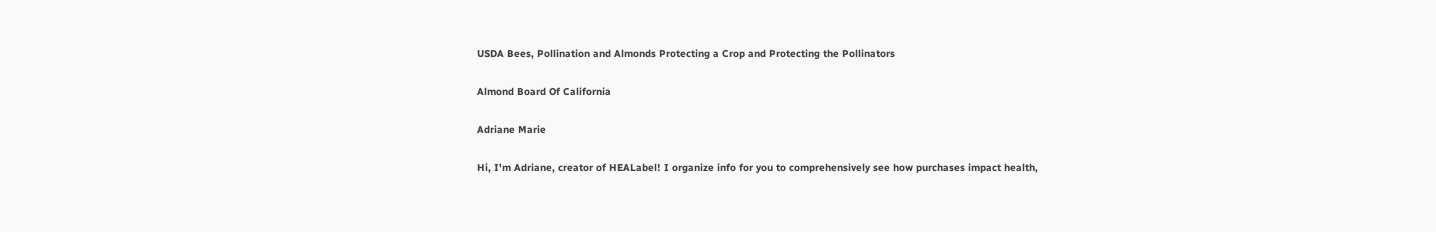USDA Bees, Pollination and Almonds Protecting a Crop and Protecting the Pollinators

Almond Board Of California

Adriane Marie

Hi, I'm Adriane, creator of HEALabel! I organize info for you to comprehensively see how purchases impact health,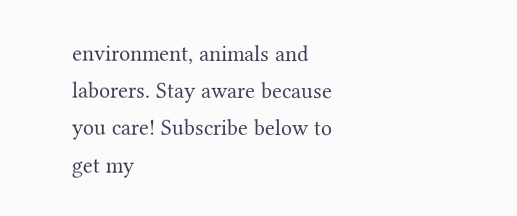environment, animals and laborers. Stay aware because you care! Subscribe below to get my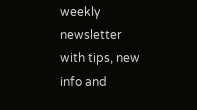weekly newsletter with tips, new info and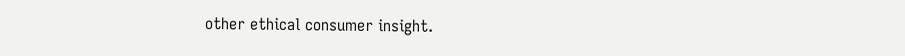other ethical consumer insight.